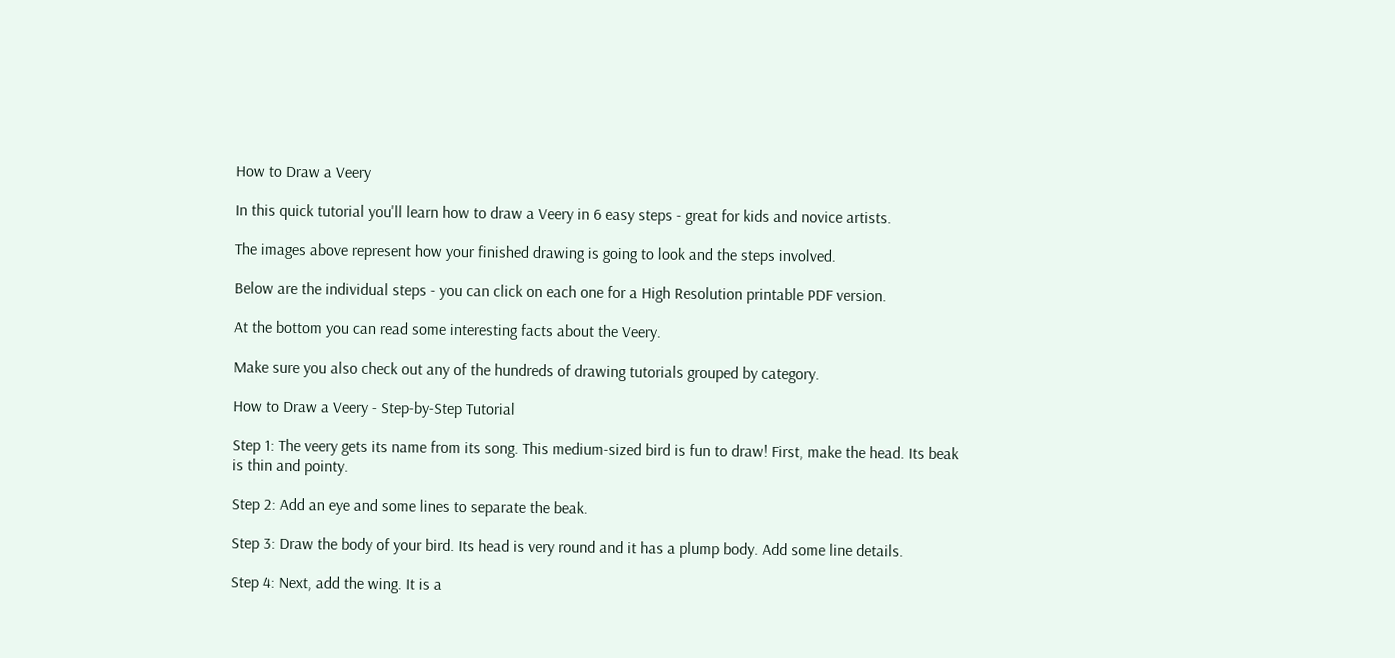How to Draw a Veery

In this quick tutorial you'll learn how to draw a Veery in 6 easy steps - great for kids and novice artists.

The images above represent how your finished drawing is going to look and the steps involved.

Below are the individual steps - you can click on each one for a High Resolution printable PDF version.

At the bottom you can read some interesting facts about the Veery.

Make sure you also check out any of the hundreds of drawing tutorials grouped by category.

How to Draw a Veery - Step-by-Step Tutorial

Step 1: The veery gets its name from its song. This medium-sized bird is fun to draw! First, make the head. Its beak is thin and pointy.

Step 2: Add an eye and some lines to separate the beak.

Step 3: Draw the body of your bird. Its head is very round and it has a plump body. Add some line details.

Step 4: Next, add the wing. It is a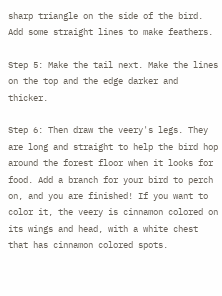sharp triangle on the side of the bird. Add some straight lines to make feathers.

Step 5: Make the tail next. Make the lines on the top and the edge darker and thicker.

Step 6: Then draw the veery's legs. They are long and straight to help the bird hop around the forest floor when it looks for food. Add a branch for your bird to perch on, and you are finished! If you want to color it, the veery is cinnamon colored on its wings and head, with a white chest that has cinnamon colored spots.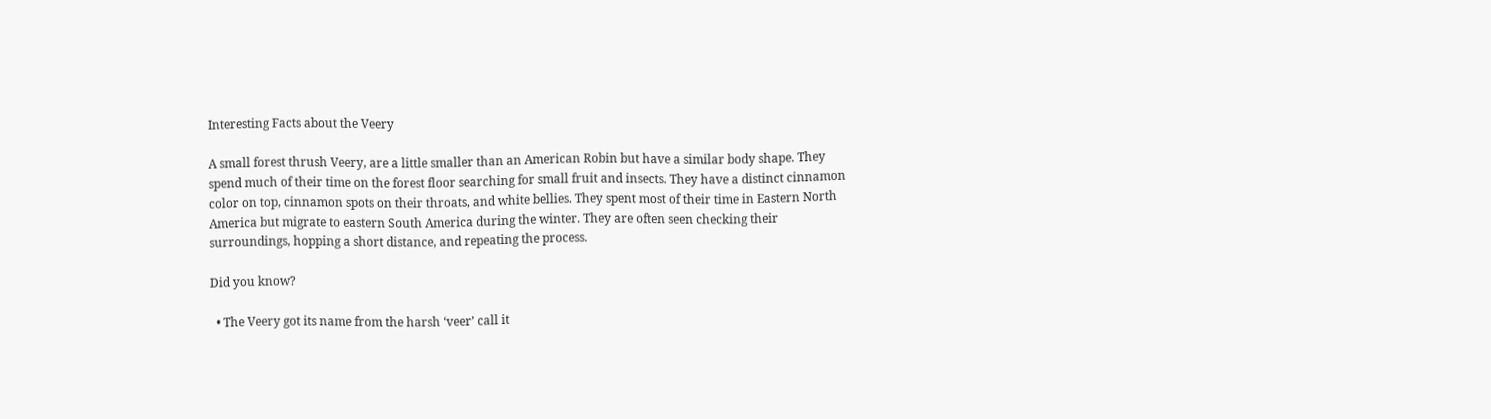Interesting Facts about the Veery

A small forest thrush Veery, are a little smaller than an American Robin but have a similar body shape. They spend much of their time on the forest floor searching for small fruit and insects. They have a distinct cinnamon color on top, cinnamon spots on their throats, and white bellies. They spent most of their time in Eastern North America but migrate to eastern South America during the winter. They are often seen checking their surroundings, hopping a short distance, and repeating the process.

Did you know?

  • The Veery got its name from the harsh ‘veer’ call it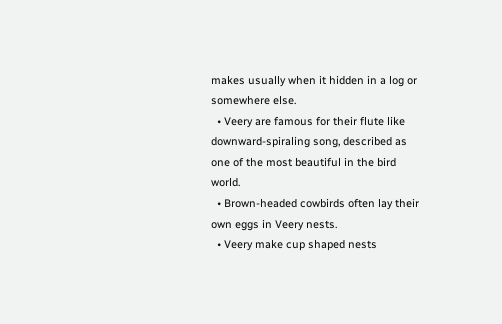makes usually when it hidden in a log or somewhere else.
  • Veery are famous for their flute like downward-spiraling song, described as one of the most beautiful in the bird world.
  • Brown-headed cowbirds often lay their own eggs in Veery nests.
  • Veery make cup shaped nests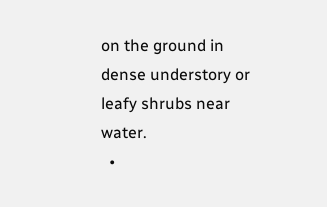on the ground in dense understory or leafy shrubs near water.
  •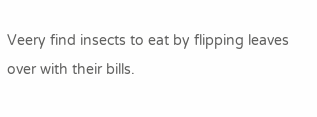Veery find insects to eat by flipping leaves over with their bills.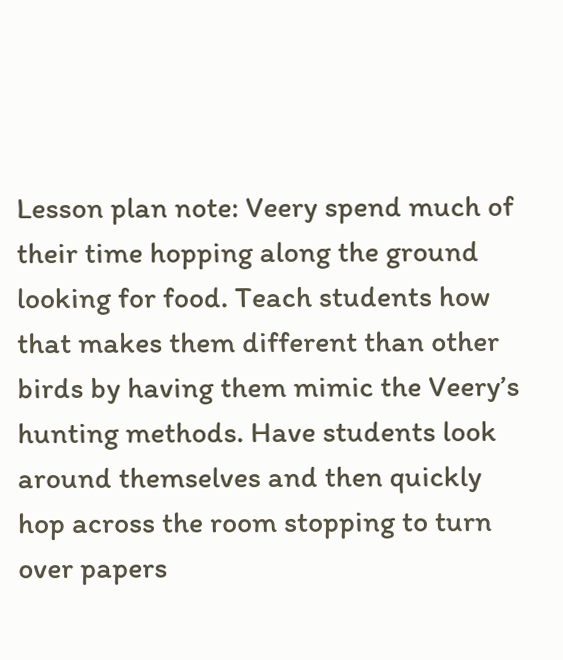Lesson plan note: Veery spend much of their time hopping along the ground looking for food. Teach students how that makes them different than other birds by having them mimic the Veery’s hunting methods. Have students look around themselves and then quickly hop across the room stopping to turn over papers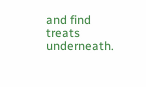and find treats underneath.